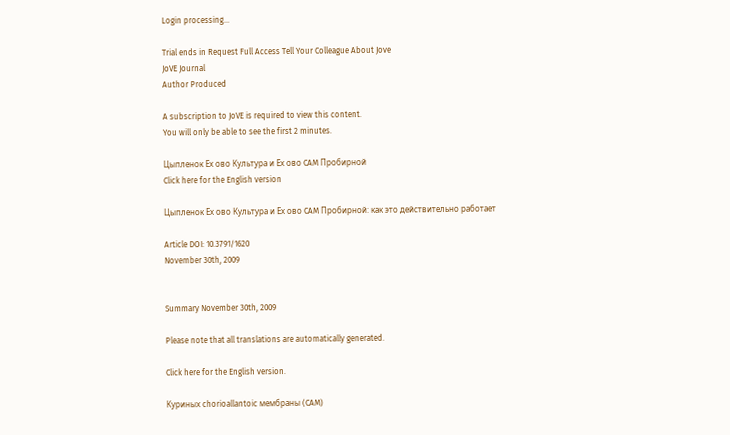Login processing...

Trial ends in Request Full Access Tell Your Colleague About Jove
JoVE Journal
Author Produced

A subscription to JoVE is required to view this content.
You will only be able to see the first 2 minutes.

Цыпленок Ех ово Культура и Ех ово CAM Пробирной
Click here for the English version

Цыпленок Ех ово Культура и Ех ово CAM Пробирной: как это действительно работает

Article DOI: 10.3791/1620
November 30th, 2009


Summary November 30th, 2009

Please note that all translations are automatically generated.

Click here for the English version.

Куриных chorioallantoic мембраны (CAM)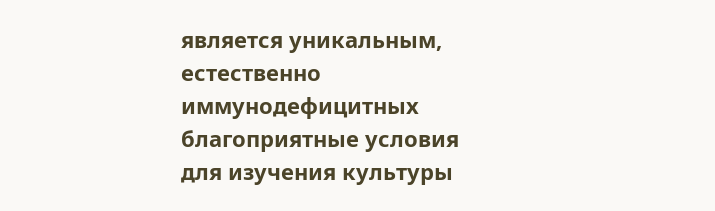является уникальным, естественно иммунодефицитных благоприятные условия для изучения культуры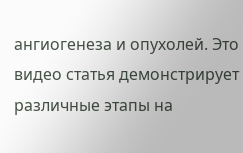ангиогенеза и опухолей. Это видео статья демонстрирует различные этапы на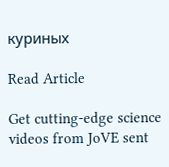куриных

Read Article

Get cutting-edge science videos from JoVE sent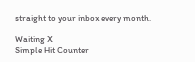straight to your inbox every month.

Waiting X
Simple Hit Counter